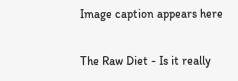Image caption appears here

The Raw Diet - Is it really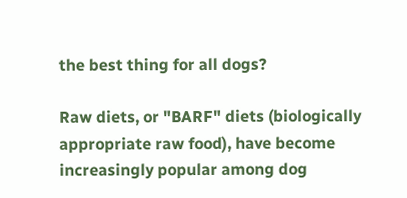the best thing for all dogs?

Raw diets, or "BARF" diets (biologically appropriate raw food), have become increasingly popular among dog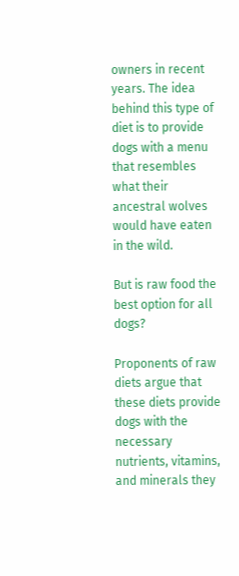owners in recent years. The idea behind this type of diet is to provide dogs with a menu that resembles what their ancestral wolves would have eaten in the wild.

But is raw food the best option for all dogs?

Proponents of raw diets argue that these diets provide dogs with the necessary nutrients, vitamins, and minerals they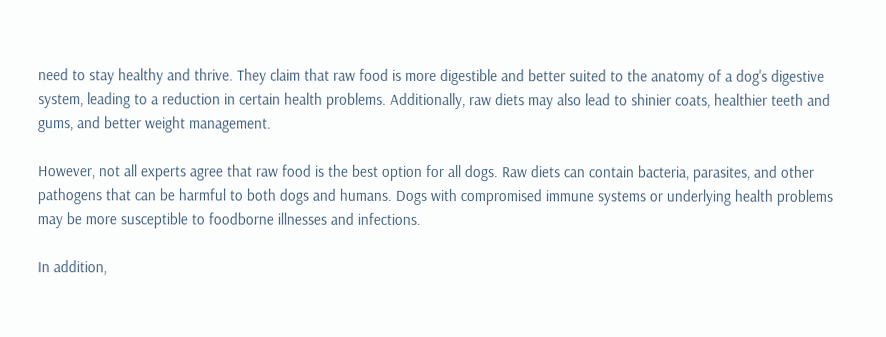need to stay healthy and thrive. They claim that raw food is more digestible and better suited to the anatomy of a dog's digestive system, leading to a reduction in certain health problems. Additionally, raw diets may also lead to shinier coats, healthier teeth and gums, and better weight management.

However, not all experts agree that raw food is the best option for all dogs. Raw diets can contain bacteria, parasites, and other pathogens that can be harmful to both dogs and humans. Dogs with compromised immune systems or underlying health problems may be more susceptible to foodborne illnesses and infections.

In addition,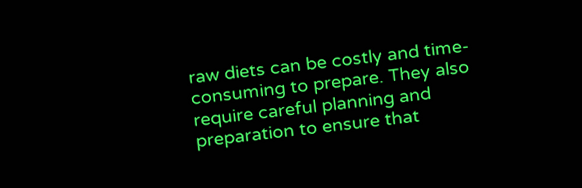raw diets can be costly and time-consuming to prepare. They also require careful planning and preparation to ensure that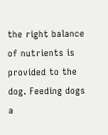the right balance of nutrients is provided to the dog. Feeding dogs a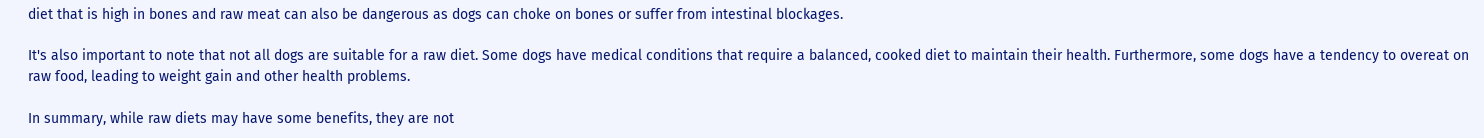diet that is high in bones and raw meat can also be dangerous as dogs can choke on bones or suffer from intestinal blockages.

It's also important to note that not all dogs are suitable for a raw diet. Some dogs have medical conditions that require a balanced, cooked diet to maintain their health. Furthermore, some dogs have a tendency to overeat on raw food, leading to weight gain and other health problems.

In summary, while raw diets may have some benefits, they are not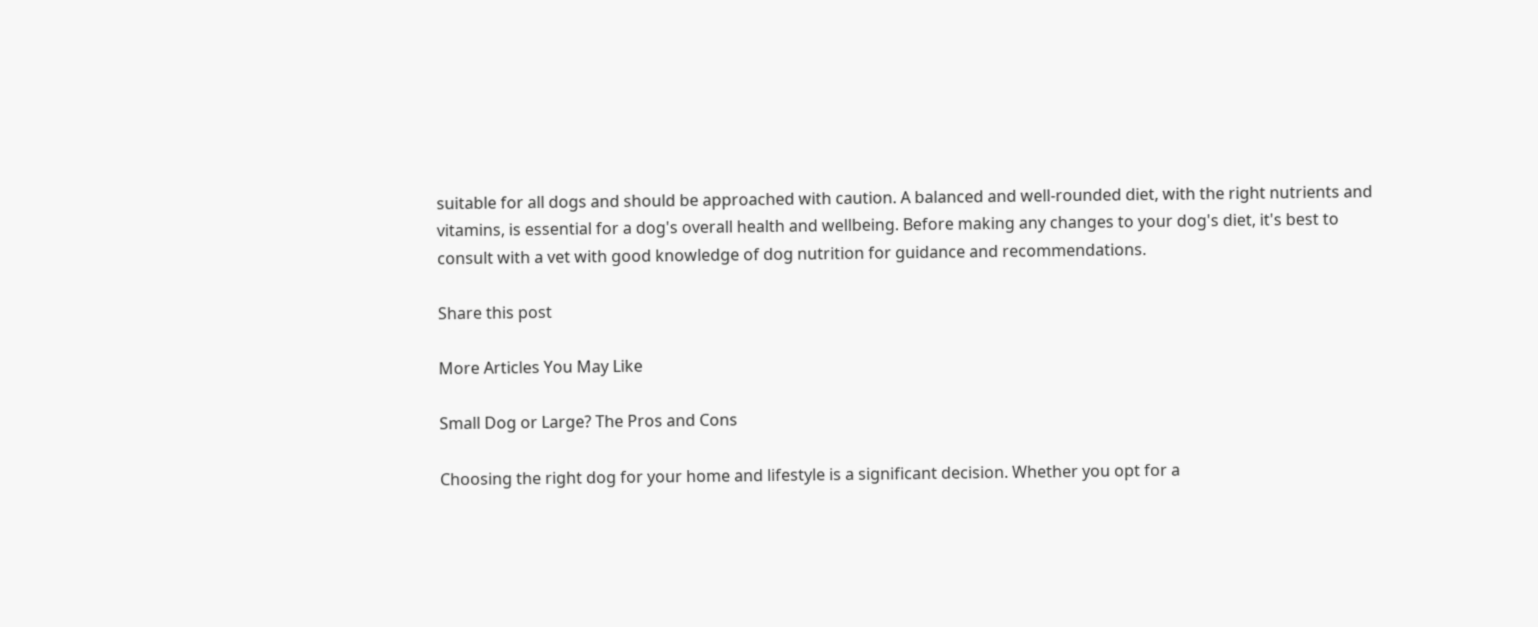suitable for all dogs and should be approached with caution. A balanced and well-rounded diet, with the right nutrients and vitamins, is essential for a dog's overall health and wellbeing. Before making any changes to your dog's diet, it's best to consult with a vet with good knowledge of dog nutrition for guidance and recommendations.

Share this post

More Articles You May Like

Small Dog or Large? The Pros and Cons

Choosing the right dog for your home and lifestyle is a significant decision. Whether you opt for a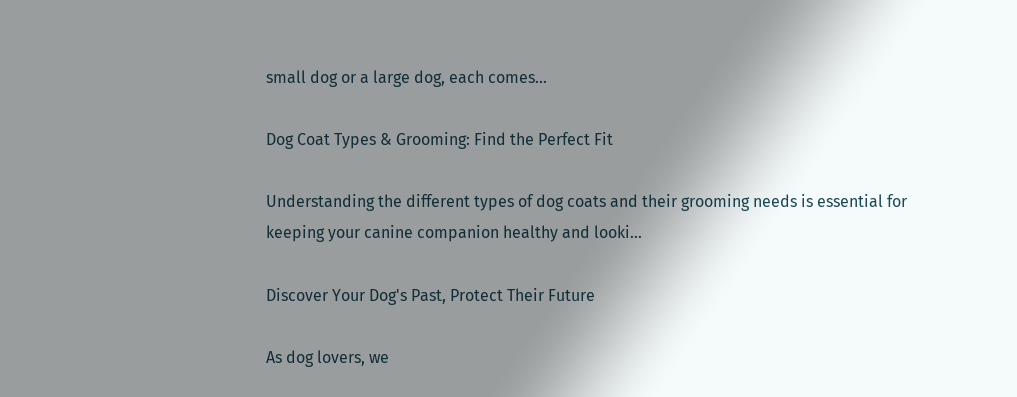small dog or a large dog, each comes...

Dog Coat Types & Grooming: Find the Perfect Fit

Understanding the different types of dog coats and their grooming needs is essential for keeping your canine companion healthy and looki...

Discover Your Dog's Past, Protect Their Future

As dog lovers, we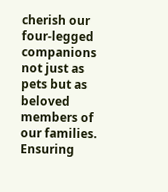cherish our four-legged companions not just as pets but as beloved members of our families. Ensuring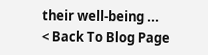their well-being ...
< Back To Blog Page